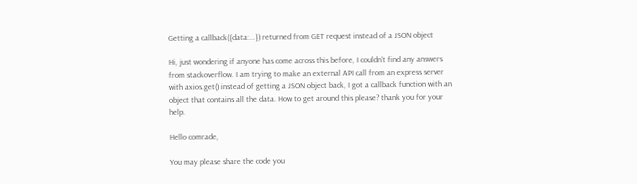Getting a callback({data:...}) returned from GET request instead of a JSON object

Hi, just wondering if anyone has come across this before, I couldn’t find any answers from stackoverflow. I am trying to make an external API call from an express server with axios.get() instead of getting a JSON object back, I got a callback function with an object that contains all the data. How to get around this please? thank you for your help.

Hello comrade,

You may please share the code you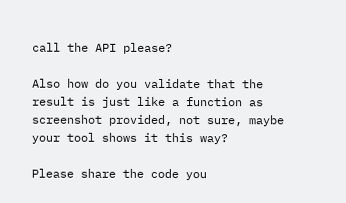call the API please?

Also how do you validate that the result is just like a function as screenshot provided, not sure, maybe your tool shows it this way?

Please share the code you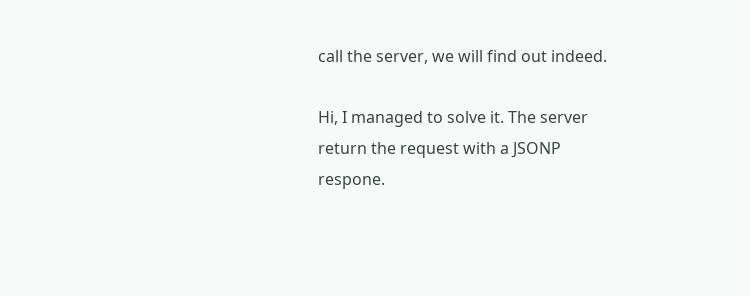call the server, we will find out indeed.

Hi, I managed to solve it. The server return the request with a JSONP respone.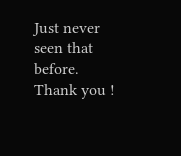Just never seen that before. Thank you !